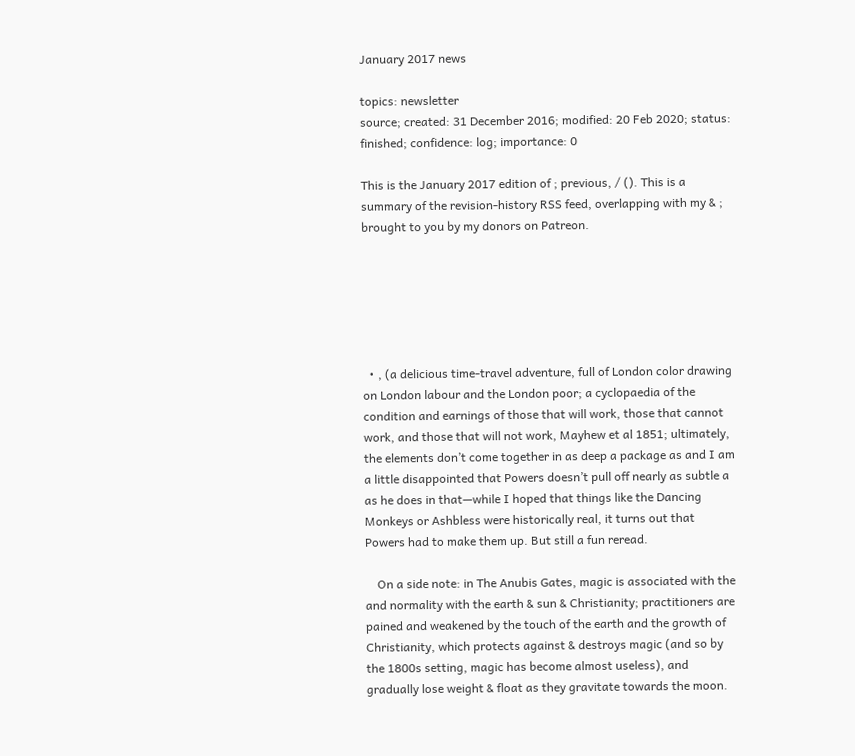January 2017 news

topics: newsletter
source; created: 31 December 2016; modified: 20 Feb 2020; status: finished; confidence: log; importance: 0

This is the January 2017 edition of ; previous, / (). This is a summary of the revision-history RSS feed, overlapping with my & ; brought to you by my donors on Patreon.






  • , (a delicious time-travel adventure, full of London color drawing on London labour and the London poor; a cyclopaedia of the condition and earnings of those that will work, those that cannot work, and those that will not work, Mayhew et al 1851; ultimately, the elements don’t come together in as deep a package as and I am a little disappointed that Powers doesn’t pull off nearly as subtle a as he does in that—while I hoped that things like the Dancing Monkeys or Ashbless were historically real, it turns out that Powers had to make them up. But still a fun reread.

    On a side note: in The Anubis Gates, magic is associated with the and normality with the earth & sun & Christianity; practitioners are pained and weakened by the touch of the earth and the growth of Christianity, which protects against & destroys magic (and so by the 1800s setting, magic has become almost useless), and gradually lose weight & float as they gravitate towards the moon.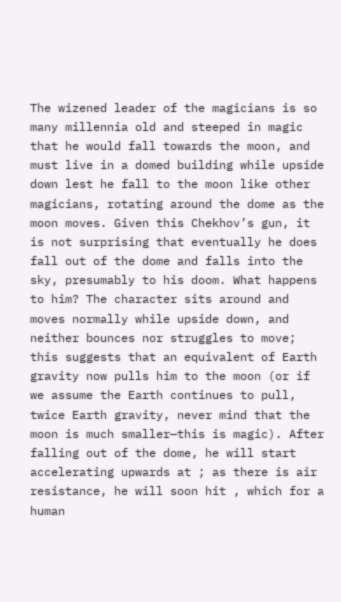The wizened leader of the magicians is so many millennia old and steeped in magic that he would fall towards the moon, and must live in a domed building while upside down lest he fall to the moon like other magicians, rotating around the dome as the moon moves. Given this Chekhov’s gun, it is not surprising that eventually he does fall out of the dome and falls into the sky, presumably to his doom. What happens to him? The character sits around and moves normally while upside down, and neither bounces nor struggles to move; this suggests that an equivalent of Earth gravity now pulls him to the moon (or if we assume the Earth continues to pull, twice Earth gravity, never mind that the moon is much smaller—this is magic). After falling out of the dome, he will start accelerating upwards at ; as there is air resistance, he will soon hit , which for a human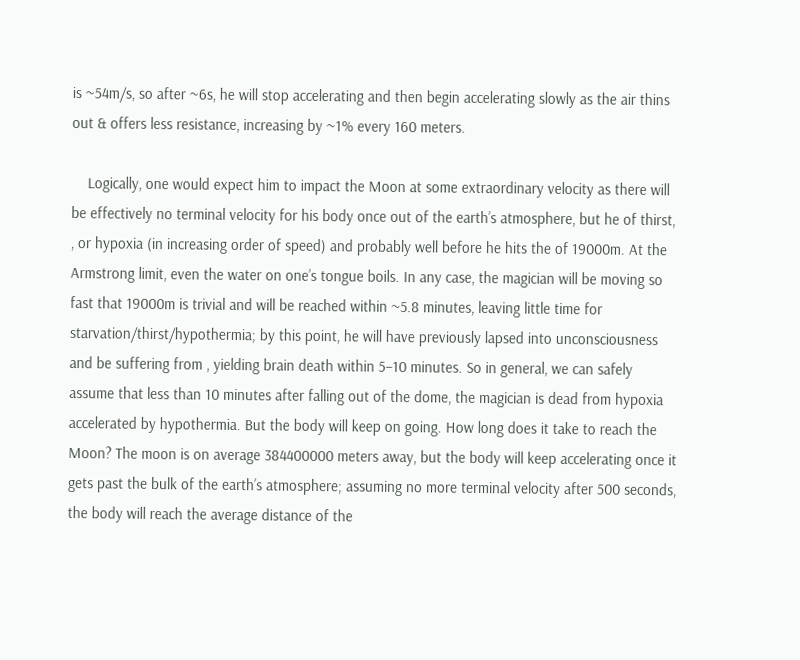is ~54m/s, so after ~6s, he will stop accelerating and then begin accelerating slowly as the air thins out & offers less resistance, increasing by ~1% every 160 meters.

    Logically, one would expect him to impact the Moon at some extraordinary velocity as there will be effectively no terminal velocity for his body once out of the earth’s atmosphere, but he of thirst, , or hypoxia (in increasing order of speed) and probably well before he hits the of 19000m. At the Armstrong limit, even the water on one’s tongue boils. In any case, the magician will be moving so fast that 19000m is trivial and will be reached within ~5.8 minutes, leaving little time for starvation/thirst/hypothermia; by this point, he will have previously lapsed into unconsciousness and be suffering from , yielding brain death within 5–10 minutes. So in general, we can safely assume that less than 10 minutes after falling out of the dome, the magician is dead from hypoxia accelerated by hypothermia. But the body will keep on going. How long does it take to reach the Moon? The moon is on average 384400000 meters away, but the body will keep accelerating once it gets past the bulk of the earth’s atmosphere; assuming no more terminal velocity after 500 seconds, the body will reach the average distance of the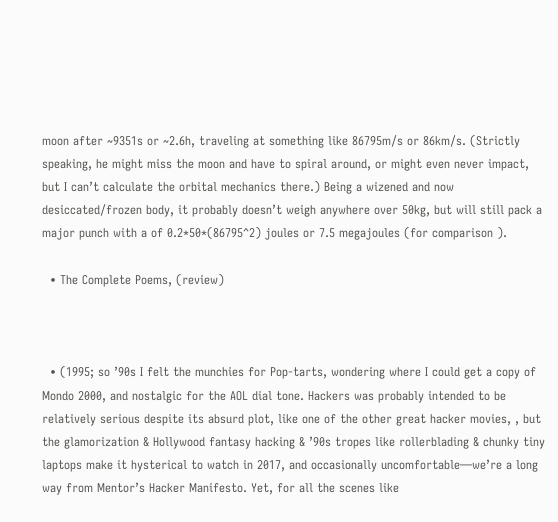moon after ~9351s or ~2.6h, traveling at something like 86795m/s or 86km/s. (Strictly speaking, he might miss the moon and have to spiral around, or might even never impact, but I can’t calculate the orbital mechanics there.) Being a wizened and now desiccated/frozen body, it probably doesn’t weigh anywhere over 50kg, but will still pack a major punch with a of 0.2*50*(86795^2) joules or 7.5 megajoules (for comparison ).

  • The Complete Poems, (review)



  • (1995; so ’90s I felt the munchies for Pop-tarts, wondering where I could get a copy of Mondo 2000, and nostalgic for the AOL dial tone. Hackers was probably intended to be relatively serious despite its absurd plot, like one of the other great hacker movies, , but the glamorization & Hollywood fantasy hacking & ’90s tropes like rollerblading & chunky tiny laptops make it hysterical to watch in 2017, and occasionally uncomfortable—we’re a long way from Mentor’s Hacker Manifesto. Yet, for all the scenes like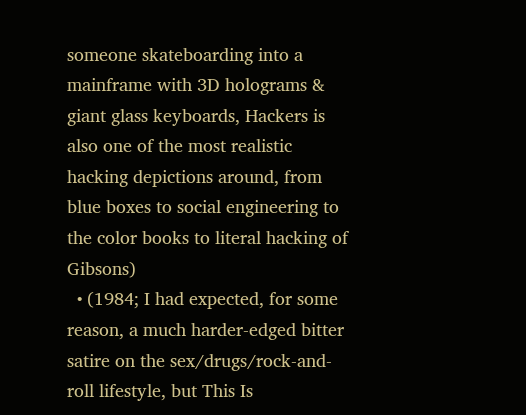someone skateboarding into a mainframe with 3D holograms & giant glass keyboards, Hackers is also one of the most realistic hacking depictions around, from blue boxes to social engineering to the color books to literal hacking of Gibsons)
  • (1984; I had expected, for some reason, a much harder-edged bitter satire on the sex/drugs/rock-and-roll lifestyle, but This Is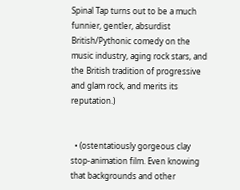Spinal Tap turns out to be a much funnier, gentler, absurdist British/Pythonic comedy on the music industry, aging rock stars, and the British tradition of progressive and glam rock, and merits its reputation.)


  • (ostentatiously gorgeous clay stop-animation film. Even knowing that backgrounds and other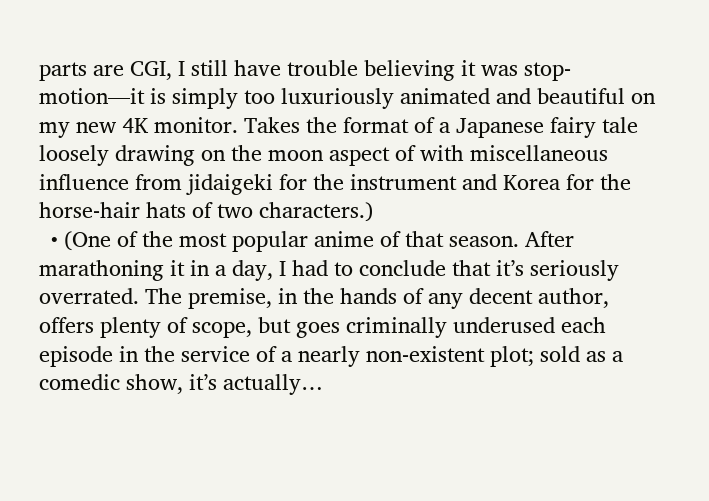parts are CGI, I still have trouble believing it was stop-motion—it is simply too luxuriously animated and beautiful on my new 4K monitor. Takes the format of a Japanese fairy tale loosely drawing on the moon aspect of with miscellaneous influence from jidaigeki for the instrument and Korea for the horse-hair hats of two characters.)
  • (One of the most popular anime of that season. After marathoning it in a day, I had to conclude that it’s seriously overrated. The premise, in the hands of any decent author, offers plenty of scope, but goes criminally underused each episode in the service of a nearly non-existent plot; sold as a comedic show, it’s actually…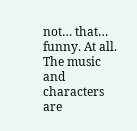not… that… funny. At all. The music and characters are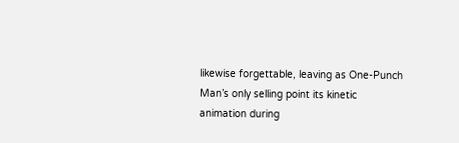likewise forgettable, leaving as One-Punch Man’s only selling point its kinetic animation during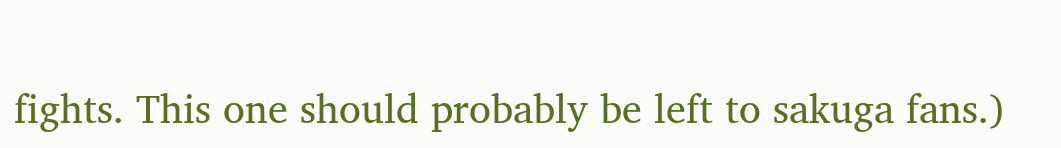fights. This one should probably be left to sakuga fans.)